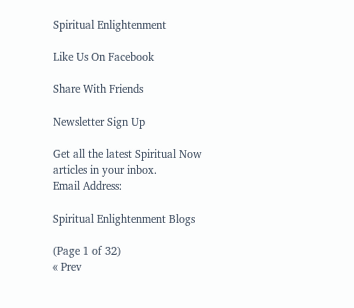Spiritual Enlightenment

Like Us On Facebook

Share With Friends

Newsletter Sign Up

Get all the latest Spiritual Now articles in your inbox.
Email Address:

Spiritual Enlightenment Blogs

(Page 1 of 32)
« Prev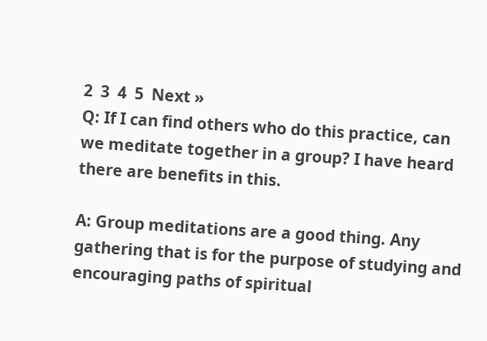2  3  4  5  Next »
Q: If I can find others who do this practice, can we meditate together in a group? I have heard there are benefits in this.

A: Group meditations are a good thing. Any gathering that is for the purpose of studying and encouraging paths of spiritual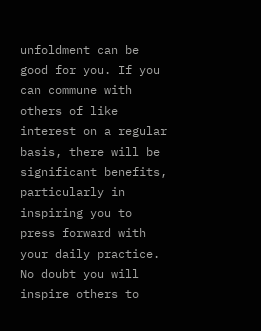unfoldment can be good for you. If you can commune with others of like interest on a regular basis, there will be significant benefits, particularly in inspiring you to press forward with your daily practice. No doubt you will inspire others to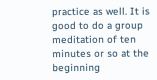practice as well. It is good to do a group meditation of ten minutes or so at the beginning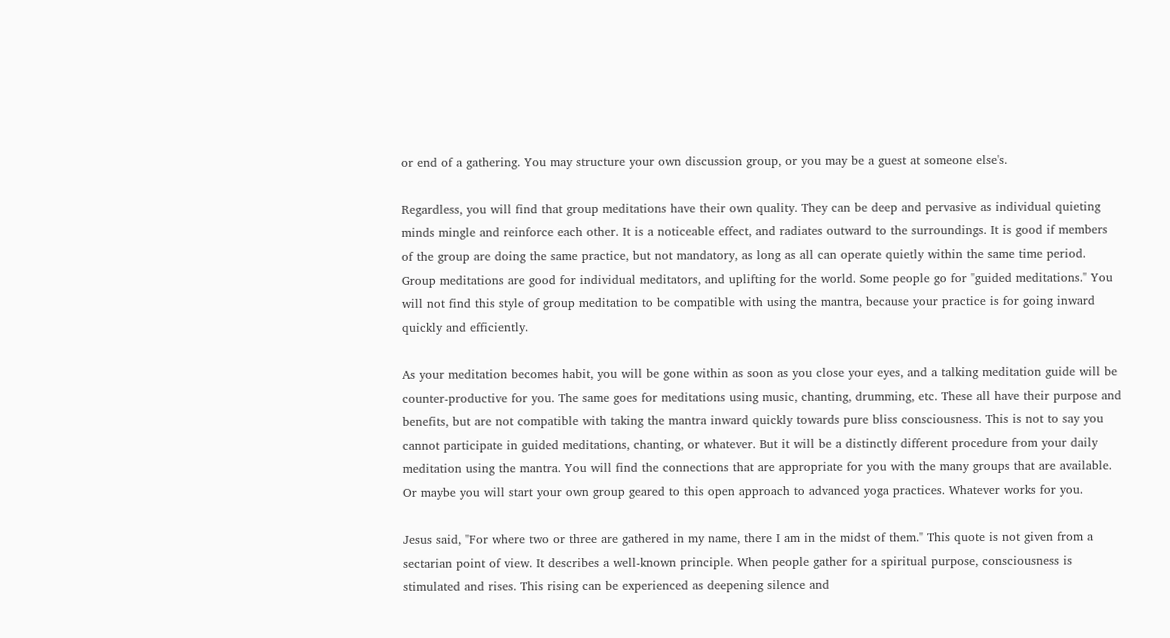or end of a gathering. You may structure your own discussion group, or you may be a guest at someone else's.

Regardless, you will find that group meditations have their own quality. They can be deep and pervasive as individual quieting minds mingle and reinforce each other. It is a noticeable effect, and radiates outward to the surroundings. It is good if members of the group are doing the same practice, but not mandatory, as long as all can operate quietly within the same time period. Group meditations are good for individual meditators, and uplifting for the world. Some people go for "guided meditations." You will not find this style of group meditation to be compatible with using the mantra, because your practice is for going inward quickly and efficiently.

As your meditation becomes habit, you will be gone within as soon as you close your eyes, and a talking meditation guide will be counter-productive for you. The same goes for meditations using music, chanting, drumming, etc. These all have their purpose and benefits, but are not compatible with taking the mantra inward quickly towards pure bliss consciousness. This is not to say you cannot participate in guided meditations, chanting, or whatever. But it will be a distinctly different procedure from your daily meditation using the mantra. You will find the connections that are appropriate for you with the many groups that are available. Or maybe you will start your own group geared to this open approach to advanced yoga practices. Whatever works for you.

Jesus said, "For where two or three are gathered in my name, there I am in the midst of them." This quote is not given from a sectarian point of view. It describes a well-known principle. When people gather for a spiritual purpose, consciousness is stimulated and rises. This rising can be experienced as deepening silence and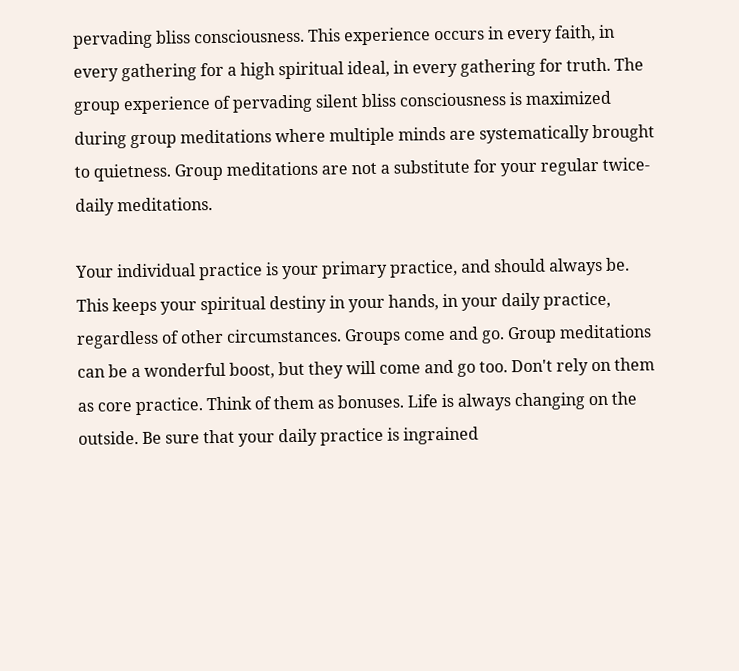pervading bliss consciousness. This experience occurs in every faith, in every gathering for a high spiritual ideal, in every gathering for truth. The group experience of pervading silent bliss consciousness is maximized during group meditations where multiple minds are systematically brought to quietness. Group meditations are not a substitute for your regular twice-daily meditations.

Your individual practice is your primary practice, and should always be. This keeps your spiritual destiny in your hands, in your daily practice, regardless of other circumstances. Groups come and go. Group meditations can be a wonderful boost, but they will come and go too. Don't rely on them as core practice. Think of them as bonuses. Life is always changing on the outside. Be sure that your daily practice is ingrained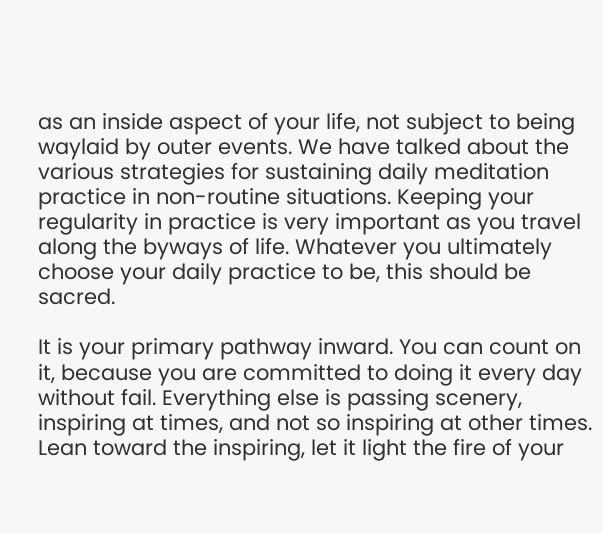as an inside aspect of your life, not subject to being waylaid by outer events. We have talked about the various strategies for sustaining daily meditation practice in non-routine situations. Keeping your regularity in practice is very important as you travel along the byways of life. Whatever you ultimately choose your daily practice to be, this should be sacred.

It is your primary pathway inward. You can count on it, because you are committed to doing it every day without fail. Everything else is passing scenery, inspiring at times, and not so inspiring at other times. Lean toward the inspiring, let it light the fire of your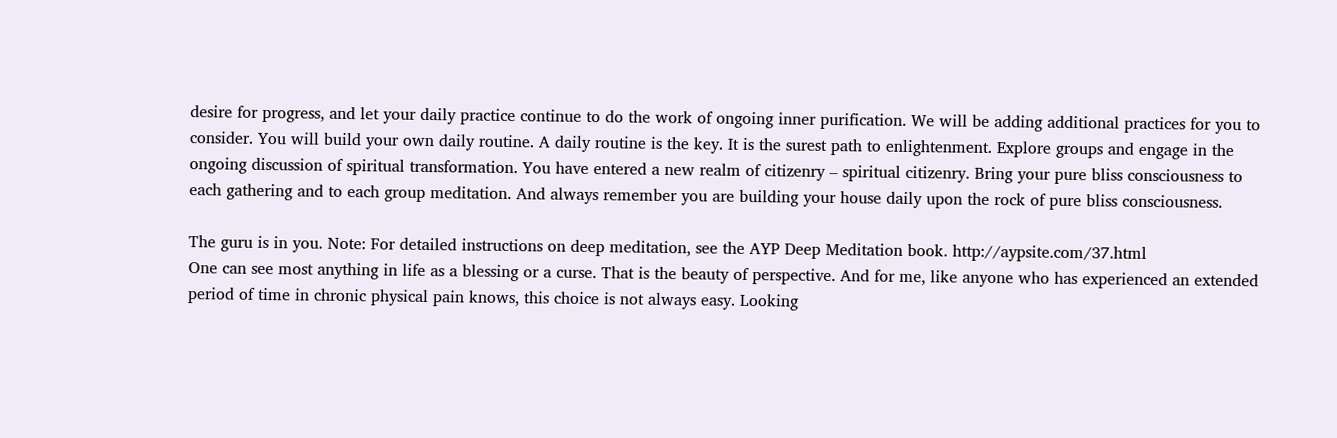desire for progress, and let your daily practice continue to do the work of ongoing inner purification. We will be adding additional practices for you to consider. You will build your own daily routine. A daily routine is the key. It is the surest path to enlightenment. Explore groups and engage in the ongoing discussion of spiritual transformation. You have entered a new realm of citizenry – spiritual citizenry. Bring your pure bliss consciousness to each gathering and to each group meditation. And always remember you are building your house daily upon the rock of pure bliss consciousness.

The guru is in you. Note: For detailed instructions on deep meditation, see the AYP Deep Meditation book. http://aypsite.com/37.html
One can see most anything in life as a blessing or a curse. That is the beauty of perspective. And for me, like anyone who has experienced an extended period of time in chronic physical pain knows, this choice is not always easy. Looking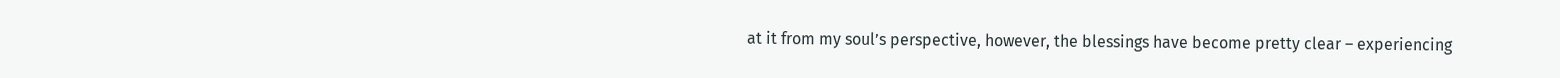at it from my soul’s perspective, however, the blessings have become pretty clear – experiencing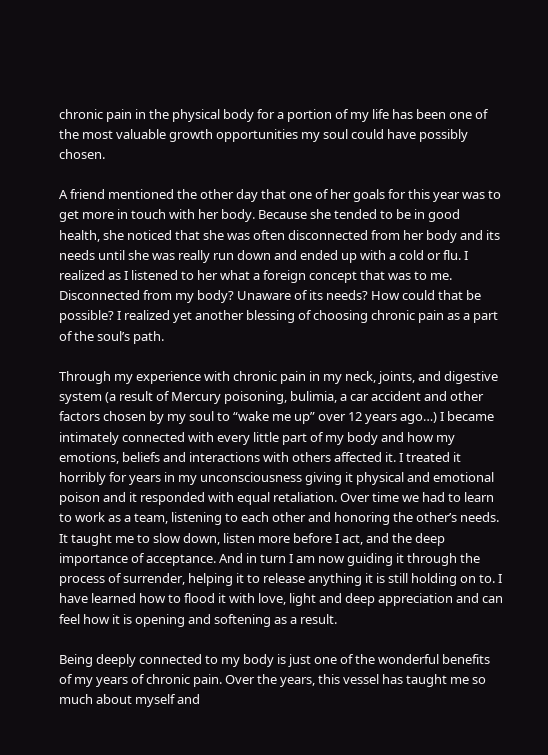chronic pain in the physical body for a portion of my life has been one of the most valuable growth opportunities my soul could have possibly chosen.

A friend mentioned the other day that one of her goals for this year was to get more in touch with her body. Because she tended to be in good health, she noticed that she was often disconnected from her body and its needs until she was really run down and ended up with a cold or flu. I realized as I listened to her what a foreign concept that was to me. Disconnected from my body? Unaware of its needs? How could that be possible? I realized yet another blessing of choosing chronic pain as a part of the soul’s path.

Through my experience with chronic pain in my neck, joints, and digestive system (a result of Mercury poisoning, bulimia, a car accident and other factors chosen by my soul to “wake me up” over 12 years ago…) I became intimately connected with every little part of my body and how my emotions, beliefs and interactions with others affected it. I treated it horribly for years in my unconsciousness giving it physical and emotional poison and it responded with equal retaliation. Over time we had to learn to work as a team, listening to each other and honoring the other’s needs. It taught me to slow down, listen more before I act, and the deep importance of acceptance. And in turn I am now guiding it through the process of surrender, helping it to release anything it is still holding on to. I have learned how to flood it with love, light and deep appreciation and can feel how it is opening and softening as a result.

Being deeply connected to my body is just one of the wonderful benefits of my years of chronic pain. Over the years, this vessel has taught me so much about myself and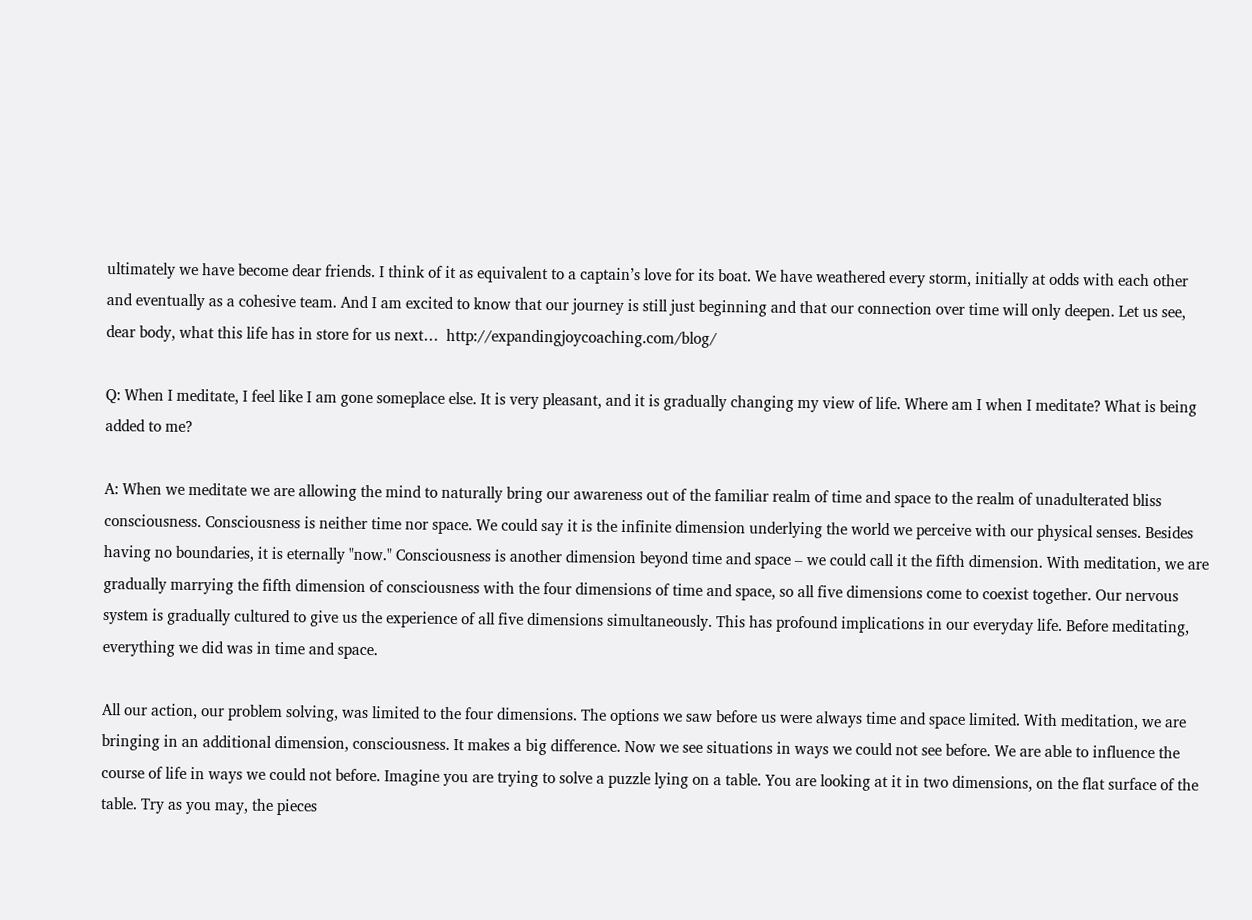ultimately we have become dear friends. I think of it as equivalent to a captain’s love for its boat. We have weathered every storm, initially at odds with each other and eventually as a cohesive team. And I am excited to know that our journey is still just beginning and that our connection over time will only deepen. Let us see, dear body, what this life has in store for us next…  http://expandingjoycoaching.com/blog/

Q: When I meditate, I feel like I am gone someplace else. It is very pleasant, and it is gradually changing my view of life. Where am I when I meditate? What is being added to me?

A: When we meditate we are allowing the mind to naturally bring our awareness out of the familiar realm of time and space to the realm of unadulterated bliss consciousness. Consciousness is neither time nor space. We could say it is the infinite dimension underlying the world we perceive with our physical senses. Besides having no boundaries, it is eternally "now." Consciousness is another dimension beyond time and space – we could call it the fifth dimension. With meditation, we are gradually marrying the fifth dimension of consciousness with the four dimensions of time and space, so all five dimensions come to coexist together. Our nervous system is gradually cultured to give us the experience of all five dimensions simultaneously. This has profound implications in our everyday life. Before meditating, everything we did was in time and space.

All our action, our problem solving, was limited to the four dimensions. The options we saw before us were always time and space limited. With meditation, we are bringing in an additional dimension, consciousness. It makes a big difference. Now we see situations in ways we could not see before. We are able to influence the course of life in ways we could not before. Imagine you are trying to solve a puzzle lying on a table. You are looking at it in two dimensions, on the flat surface of the table. Try as you may, the pieces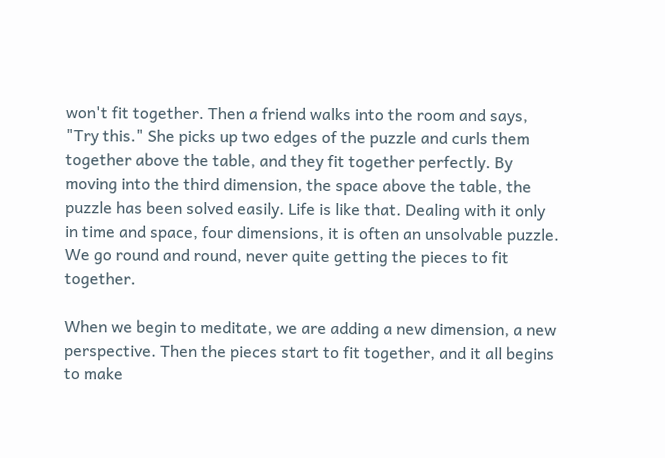won't fit together. Then a friend walks into the room and says, "Try this." She picks up two edges of the puzzle and curls them together above the table, and they fit together perfectly. By moving into the third dimension, the space above the table, the puzzle has been solved easily. Life is like that. Dealing with it only in time and space, four dimensions, it is often an unsolvable puzzle. We go round and round, never quite getting the pieces to fit together.

When we begin to meditate, we are adding a new dimension, a new perspective. Then the pieces start to fit together, and it all begins to make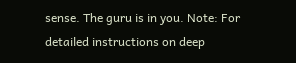sense. The guru is in you. Note: For detailed instructions on deep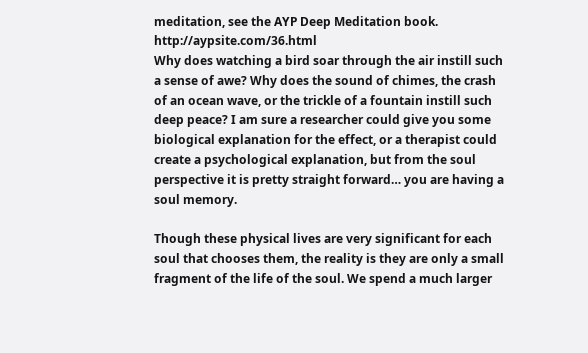meditation, see the AYP Deep Meditation book. http://aypsite.com/36.html
Why does watching a bird soar through the air instill such a sense of awe? Why does the sound of chimes, the crash of an ocean wave, or the trickle of a fountain instill such deep peace? I am sure a researcher could give you some biological explanation for the effect, or a therapist could create a psychological explanation, but from the soul perspective it is pretty straight forward… you are having a soul memory.

Though these physical lives are very significant for each soul that chooses them, the reality is they are only a small fragment of the life of the soul. We spend a much larger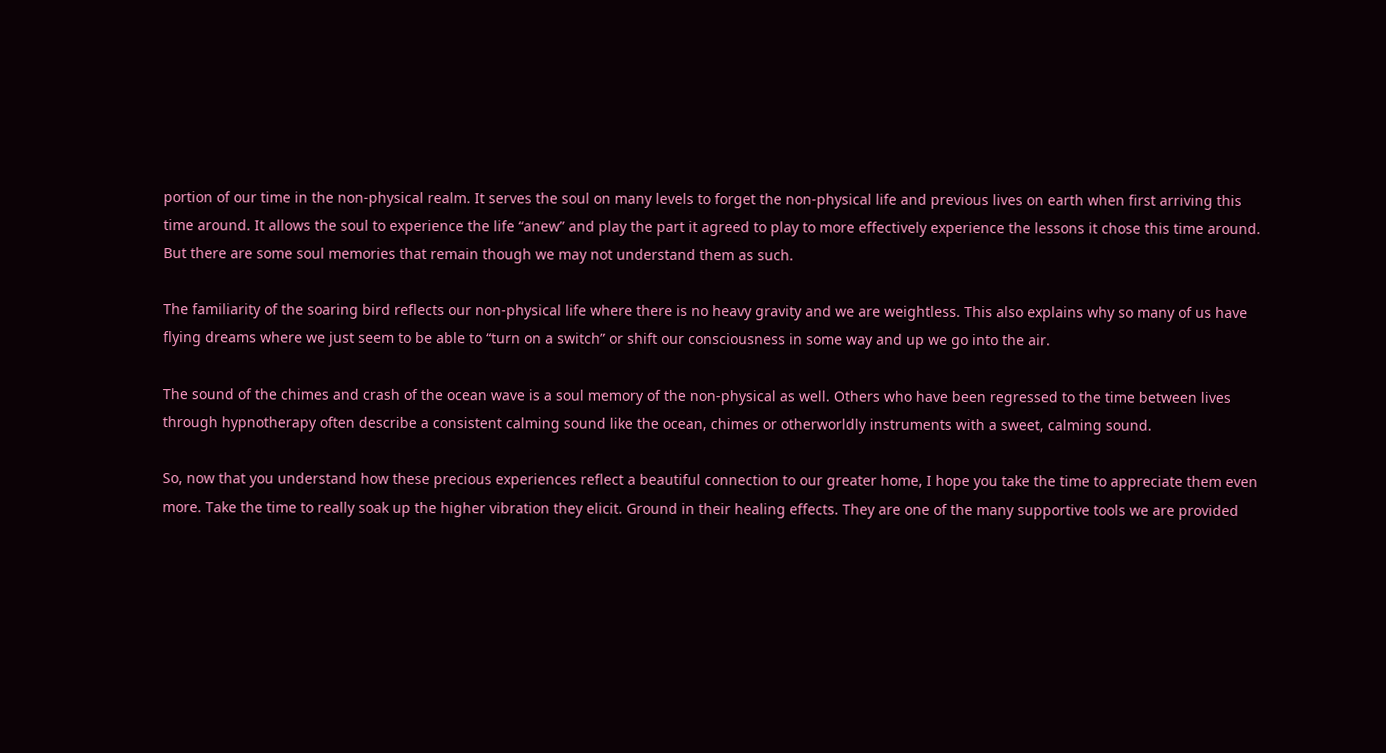portion of our time in the non-physical realm. It serves the soul on many levels to forget the non-physical life and previous lives on earth when first arriving this time around. It allows the soul to experience the life “anew” and play the part it agreed to play to more effectively experience the lessons it chose this time around. But there are some soul memories that remain though we may not understand them as such.

The familiarity of the soaring bird reflects our non-physical life where there is no heavy gravity and we are weightless. This also explains why so many of us have flying dreams where we just seem to be able to “turn on a switch” or shift our consciousness in some way and up we go into the air.

The sound of the chimes and crash of the ocean wave is a soul memory of the non-physical as well. Others who have been regressed to the time between lives through hypnotherapy often describe a consistent calming sound like the ocean, chimes or otherworldly instruments with a sweet, calming sound.

So, now that you understand how these precious experiences reflect a beautiful connection to our greater home, I hope you take the time to appreciate them even more. Take the time to really soak up the higher vibration they elicit. Ground in their healing effects. They are one of the many supportive tools we are provided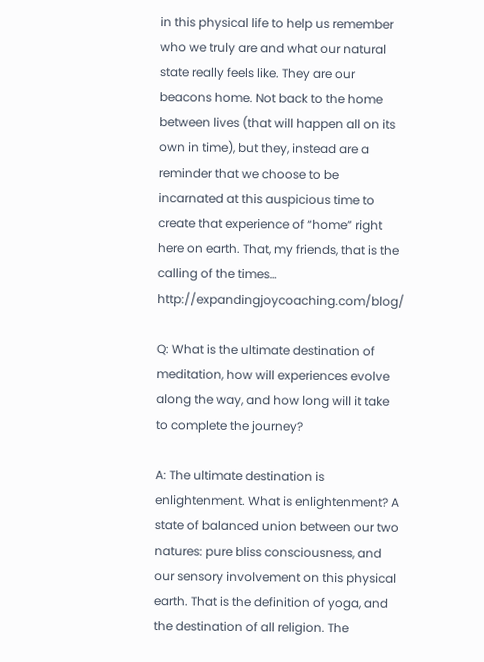in this physical life to help us remember who we truly are and what our natural state really feels like. They are our beacons home. Not back to the home between lives (that will happen all on its own in time), but they, instead are a reminder that we choose to be incarnated at this auspicious time to create that experience of “home” right here on earth. That, my friends, that is the calling of the times… http://expandingjoycoaching.com/blog/

Q: What is the ultimate destination of meditation, how will experiences evolve along the way, and how long will it take to complete the journey?

A: The ultimate destination is enlightenment. What is enlightenment? A state of balanced union between our two natures: pure bliss consciousness, and our sensory involvement on this physical earth. That is the definition of yoga, and the destination of all religion. The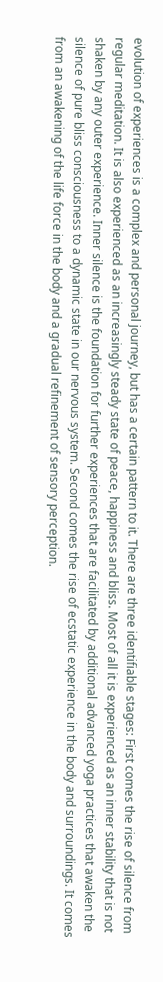evolution of experiences is a complex and personal journey, but has a certain pattern to it. There are three identifiable stages: First comes the rise of silence from regular meditation. It is also experienced as an increasingly steady state of peace, happiness and bliss. Most of all it is experienced as an inner stability that is not shaken by any outer experience. Inner silence is the foundation for further experiences that are facilitated by additional advanced yoga practices that awaken the silence of pure bliss consciousness to a dynamic state in our nervous system. Second comes the rise of ecstatic experience in the body and surroundings. It comes from an awakening of the life force in the body and a gradual refinement of sensory perception.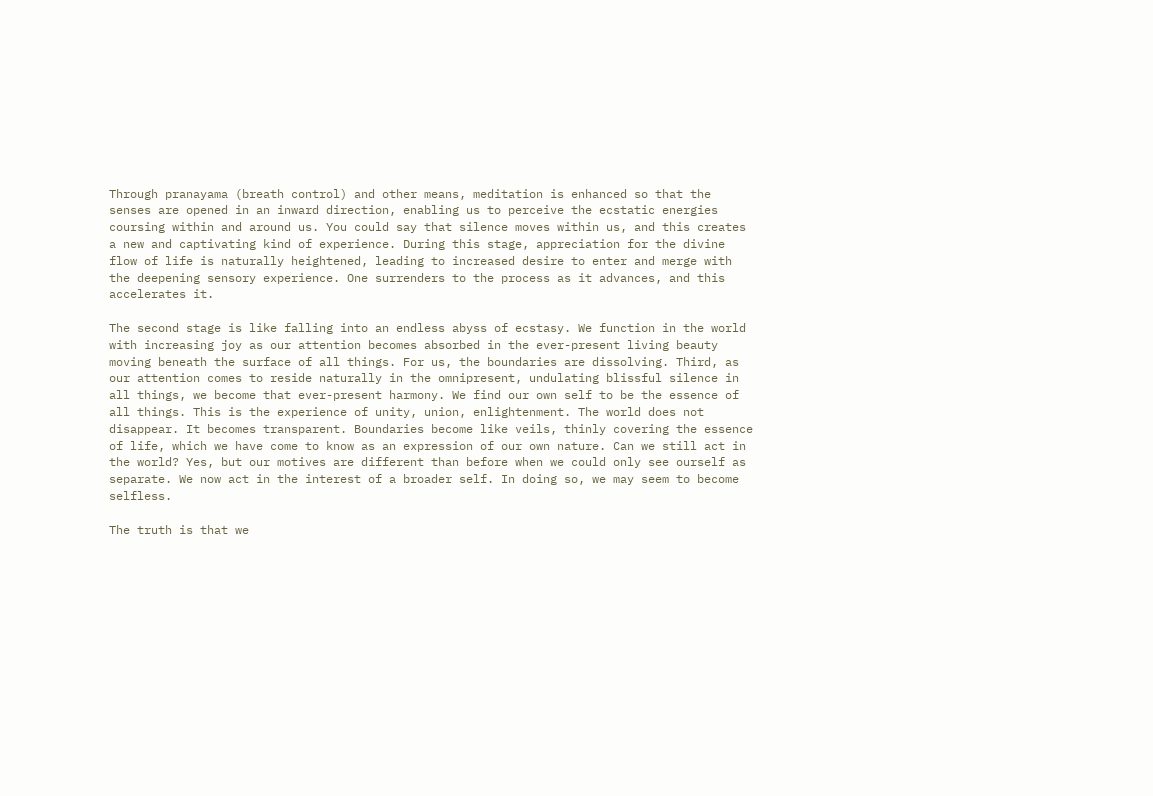Through pranayama (breath control) and other means, meditation is enhanced so that the senses are opened in an inward direction, enabling us to perceive the ecstatic energies coursing within and around us. You could say that silence moves within us, and this creates a new and captivating kind of experience. During this stage, appreciation for the divine flow of life is naturally heightened, leading to increased desire to enter and merge with the deepening sensory experience. One surrenders to the process as it advances, and this accelerates it.

The second stage is like falling into an endless abyss of ecstasy. We function in the world with increasing joy as our attention becomes absorbed in the ever-present living beauty moving beneath the surface of all things. For us, the boundaries are dissolving. Third, as our attention comes to reside naturally in the omnipresent, undulating blissful silence in all things, we become that ever-present harmony. We find our own self to be the essence of all things. This is the experience of unity, union, enlightenment. The world does not disappear. It becomes transparent. Boundaries become like veils, thinly covering the essence of life, which we have come to know as an expression of our own nature. Can we still act in the world? Yes, but our motives are different than before when we could only see ourself as separate. We now act in the interest of a broader self. In doing so, we may seem to become selfless.

The truth is that we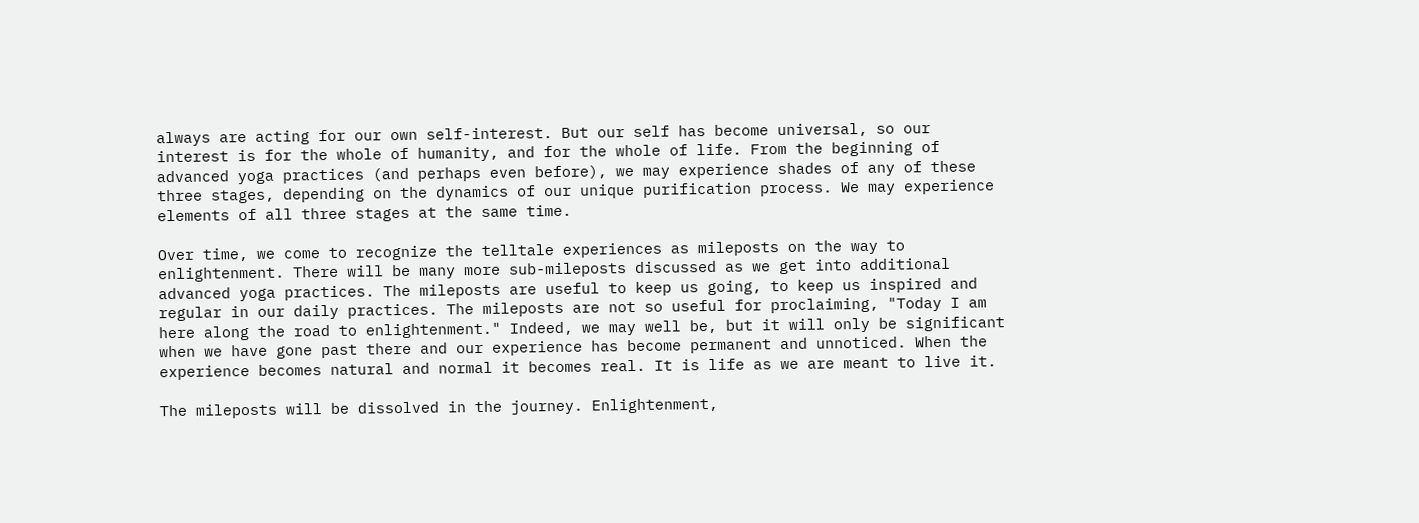always are acting for our own self-interest. But our self has become universal, so our interest is for the whole of humanity, and for the whole of life. From the beginning of advanced yoga practices (and perhaps even before), we may experience shades of any of these three stages, depending on the dynamics of our unique purification process. We may experience elements of all three stages at the same time.

Over time, we come to recognize the telltale experiences as mileposts on the way to enlightenment. There will be many more sub-mileposts discussed as we get into additional advanced yoga practices. The mileposts are useful to keep us going, to keep us inspired and regular in our daily practices. The mileposts are not so useful for proclaiming, "Today I am here along the road to enlightenment." Indeed, we may well be, but it will only be significant when we have gone past there and our experience has become permanent and unnoticed. When the experience becomes natural and normal it becomes real. It is life as we are meant to live it.

The mileposts will be dissolved in the journey. Enlightenment,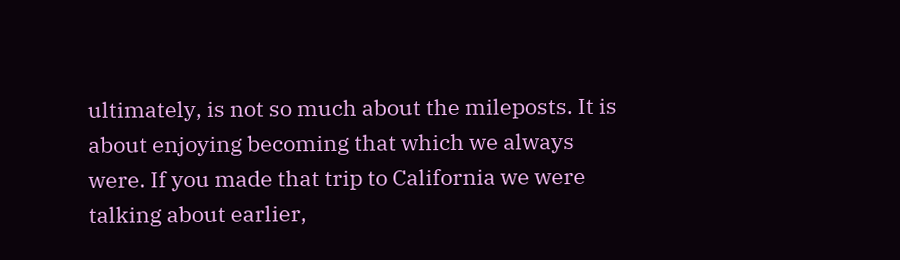ultimately, is not so much about the mileposts. It is about enjoying becoming that which we always were. If you made that trip to California we were talking about earlier,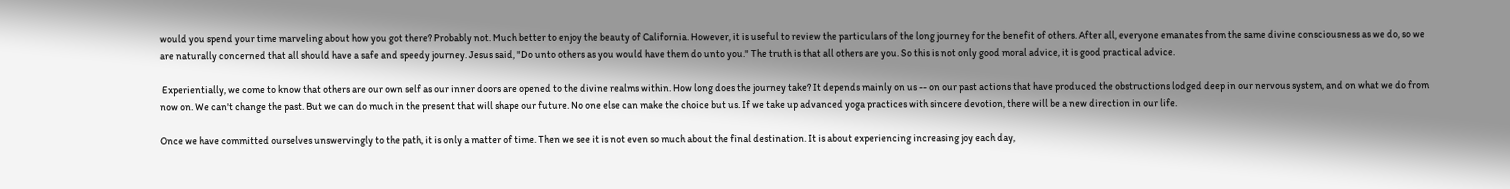would you spend your time marveling about how you got there? Probably not. Much better to enjoy the beauty of California. However, it is useful to review the particulars of the long journey for the benefit of others. After all, everyone emanates from the same divine consciousness as we do, so we are naturally concerned that all should have a safe and speedy journey. Jesus said, "Do unto others as you would have them do unto you." The truth is that all others are you. So this is not only good moral advice, it is good practical advice.

 Experientially, we come to know that others are our own self as our inner doors are opened to the divine realms within. How long does the journey take? It depends mainly on us -- on our past actions that have produced the obstructions lodged deep in our nervous system, and on what we do from now on. We can't change the past. But we can do much in the present that will shape our future. No one else can make the choice but us. If we take up advanced yoga practices with sincere devotion, there will be a new direction in our life.

Once we have committed ourselves unswervingly to the path, it is only a matter of time. Then we see it is not even so much about the final destination. It is about experiencing increasing joy each day,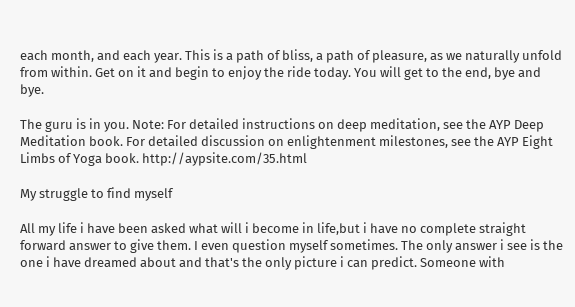each month, and each year. This is a path of bliss, a path of pleasure, as we naturally unfold from within. Get on it and begin to enjoy the ride today. You will get to the end, bye and bye.

The guru is in you. Note: For detailed instructions on deep meditation, see the AYP Deep Meditation book. For detailed discussion on enlightenment milestones, see the AYP Eight Limbs of Yoga book. http://aypsite.com/35.html

My struggle to find myself

All my life i have been asked what will i become in life,but i have no complete straight forward answer to give them. I even question myself sometimes. The only answer i see is the one i have dreamed about and that's the only picture i can predict. Someone with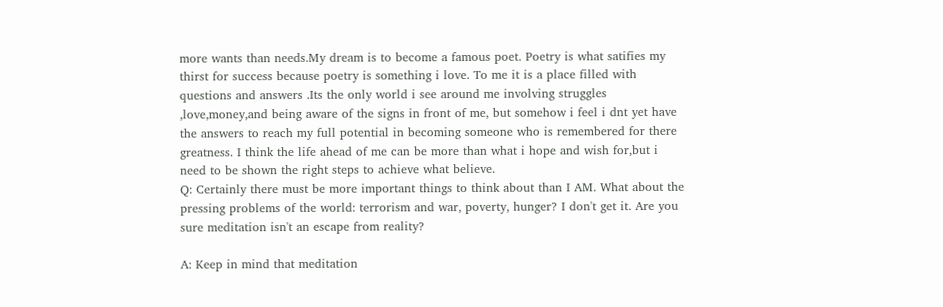more wants than needs.My dream is to become a famous poet. Poetry is what satifies my thirst for success because poetry is something i love. To me it is a place filled with questions and answers .Its the only world i see around me involving struggles ,love,money,and being aware of the signs in front of me, but somehow i feel i dnt yet have the answers to reach my full potential in becoming someone who is remembered for there greatness. I think the life ahead of me can be more than what i hope and wish for,but i need to be shown the right steps to achieve what believe.
Q: Certainly there must be more important things to think about than I AM. What about the pressing problems of the world: terrorism and war, poverty, hunger? I don't get it. Are you sure meditation isn't an escape from reality?

A: Keep in mind that meditation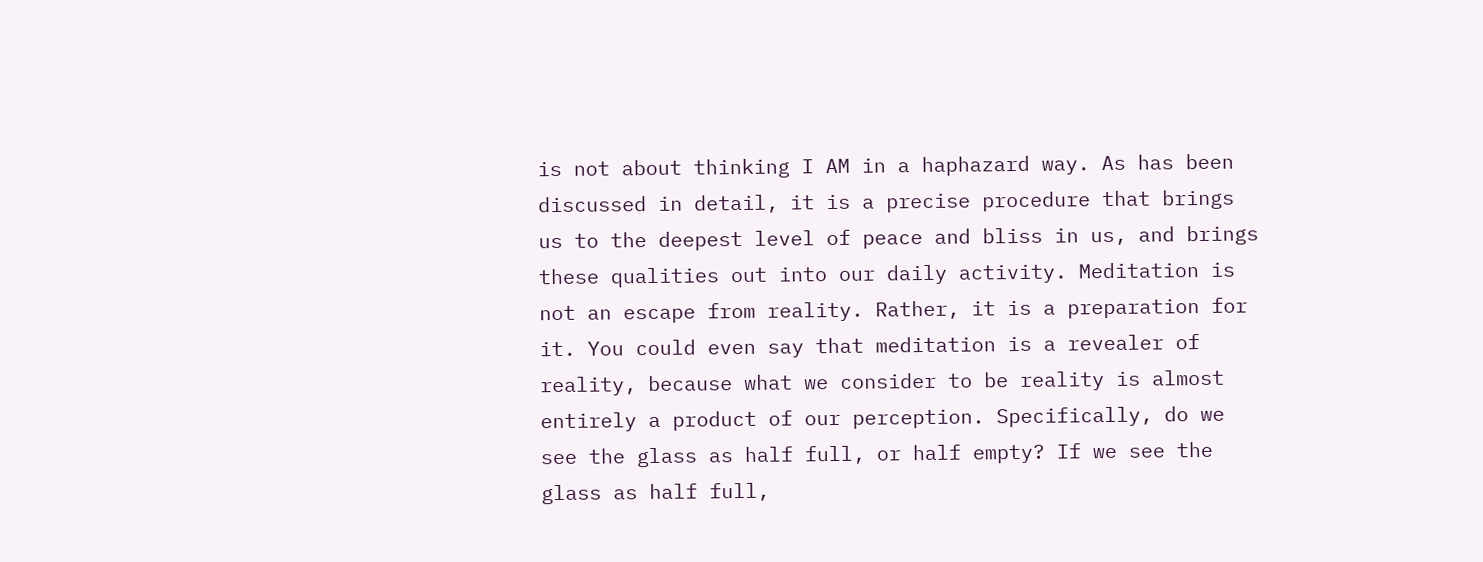is not about thinking I AM in a haphazard way. As has been discussed in detail, it is a precise procedure that brings us to the deepest level of peace and bliss in us, and brings these qualities out into our daily activity. Meditation is not an escape from reality. Rather, it is a preparation for it. You could even say that meditation is a revealer of reality, because what we consider to be reality is almost entirely a product of our perception. Specifically, do we see the glass as half full, or half empty? If we see the glass as half full,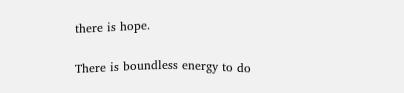there is hope.

There is boundless energy to do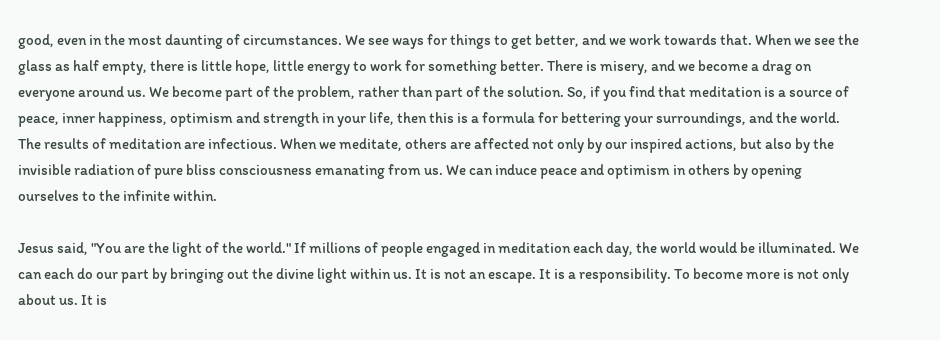good, even in the most daunting of circumstances. We see ways for things to get better, and we work towards that. When we see the glass as half empty, there is little hope, little energy to work for something better. There is misery, and we become a drag on everyone around us. We become part of the problem, rather than part of the solution. So, if you find that meditation is a source of peace, inner happiness, optimism and strength in your life, then this is a formula for bettering your surroundings, and the world. The results of meditation are infectious. When we meditate, others are affected not only by our inspired actions, but also by the invisible radiation of pure bliss consciousness emanating from us. We can induce peace and optimism in others by opening ourselves to the infinite within.

Jesus said, "You are the light of the world." If millions of people engaged in meditation each day, the world would be illuminated. We can each do our part by bringing out the divine light within us. It is not an escape. It is a responsibility. To become more is not only about us. It is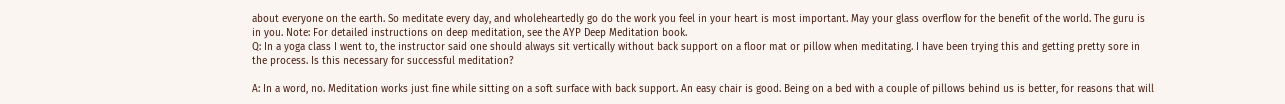about everyone on the earth. So meditate every day, and wholeheartedly go do the work you feel in your heart is most important. May your glass overflow for the benefit of the world. The guru is in you. Note: For detailed instructions on deep meditation, see the AYP Deep Meditation book.
Q: In a yoga class I went to, the instructor said one should always sit vertically without back support on a floor mat or pillow when meditating. I have been trying this and getting pretty sore in the process. Is this necessary for successful meditation?

A: In a word, no. Meditation works just fine while sitting on a soft surface with back support. An easy chair is good. Being on a bed with a couple of pillows behind us is better, for reasons that will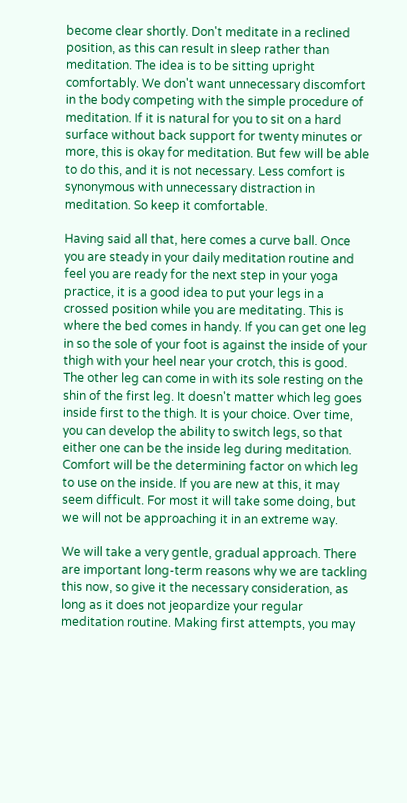become clear shortly. Don't meditate in a reclined position, as this can result in sleep rather than meditation. The idea is to be sitting upright comfortably. We don't want unnecessary discomfort in the body competing with the simple procedure of meditation. If it is natural for you to sit on a hard surface without back support for twenty minutes or more, this is okay for meditation. But few will be able to do this, and it is not necessary. Less comfort is synonymous with unnecessary distraction in meditation. So keep it comfortable.

Having said all that, here comes a curve ball. Once you are steady in your daily meditation routine and feel you are ready for the next step in your yoga practice, it is a good idea to put your legs in a crossed position while you are meditating. This is where the bed comes in handy. If you can get one leg in so the sole of your foot is against the inside of your thigh with your heel near your crotch, this is good. The other leg can come in with its sole resting on the shin of the first leg. It doesn't matter which leg goes inside first to the thigh. It is your choice. Over time, you can develop the ability to switch legs, so that either one can be the inside leg during meditation. Comfort will be the determining factor on which leg to use on the inside. If you are new at this, it may seem difficult. For most it will take some doing, but we will not be approaching it in an extreme way.

We will take a very gentle, gradual approach. There are important long-term reasons why we are tackling this now, so give it the necessary consideration, as long as it does not jeopardize your regular meditation routine. Making first attempts, you may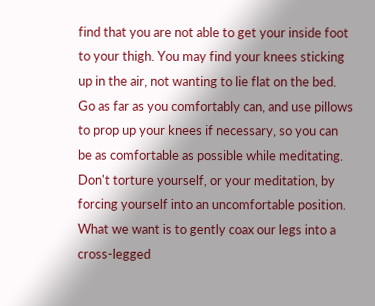find that you are not able to get your inside foot to your thigh. You may find your knees sticking up in the air, not wanting to lie flat on the bed. Go as far as you comfortably can, and use pillows to prop up your knees if necessary, so you can be as comfortable as possible while meditating. Don't torture yourself, or your meditation, by forcing yourself into an uncomfortable position. What we want is to gently coax our legs into a cross-legged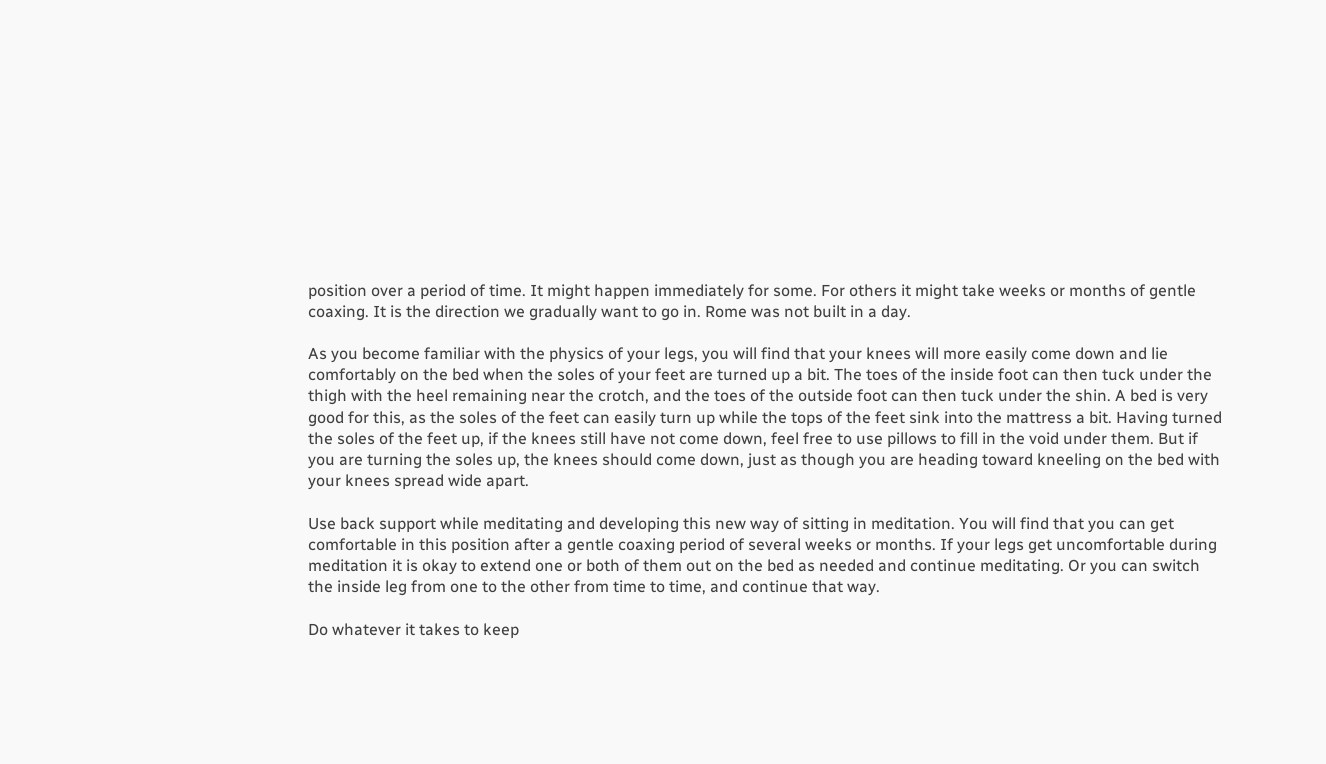position over a period of time. It might happen immediately for some. For others it might take weeks or months of gentle coaxing. It is the direction we gradually want to go in. Rome was not built in a day.

As you become familiar with the physics of your legs, you will find that your knees will more easily come down and lie comfortably on the bed when the soles of your feet are turned up a bit. The toes of the inside foot can then tuck under the thigh with the heel remaining near the crotch, and the toes of the outside foot can then tuck under the shin. A bed is very good for this, as the soles of the feet can easily turn up while the tops of the feet sink into the mattress a bit. Having turned the soles of the feet up, if the knees still have not come down, feel free to use pillows to fill in the void under them. But if you are turning the soles up, the knees should come down, just as though you are heading toward kneeling on the bed with your knees spread wide apart.

Use back support while meditating and developing this new way of sitting in meditation. You will find that you can get comfortable in this position after a gentle coaxing period of several weeks or months. If your legs get uncomfortable during meditation it is okay to extend one or both of them out on the bed as needed and continue meditating. Or you can switch the inside leg from one to the other from time to time, and continue that way.

Do whatever it takes to keep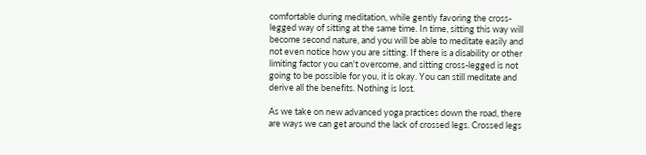comfortable during meditation, while gently favoring the cross-legged way of sitting at the same time. In time, sitting this way will become second nature, and you will be able to meditate easily and not even notice how you are sitting. If there is a disability or other limiting factor you can't overcome, and sitting cross-legged is not going to be possible for you, it is okay. You can still meditate and derive all the benefits. Nothing is lost.

As we take on new advanced yoga practices down the road, there are ways we can get around the lack of crossed legs. Crossed legs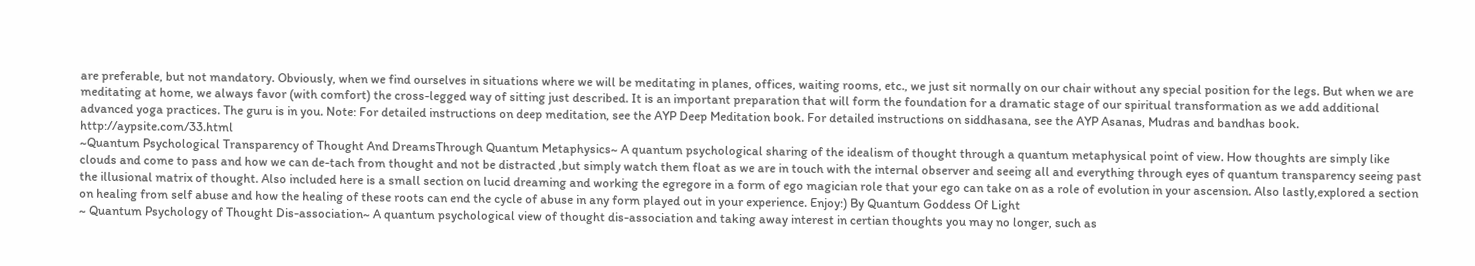are preferable, but not mandatory. Obviously, when we find ourselves in situations where we will be meditating in planes, offices, waiting rooms, etc., we just sit normally on our chair without any special position for the legs. But when we are meditating at home, we always favor (with comfort) the cross-legged way of sitting just described. It is an important preparation that will form the foundation for a dramatic stage of our spiritual transformation as we add additional advanced yoga practices. The guru is in you. Note: For detailed instructions on deep meditation, see the AYP Deep Meditation book. For detailed instructions on siddhasana, see the AYP Asanas, Mudras and bandhas book. http://aypsite.com/33.html
~Quantum Psychological Transparency of Thought And DreamsThrough Quantum Metaphysics~ A quantum psychological sharing of the idealism of thought through a quantum metaphysical point of view. How thoughts are simply like clouds and come to pass and how we can de-tach from thought and not be distracted ,but simply watch them float as we are in touch with the internal observer and seeing all and everything through eyes of quantum transparency seeing past the illusional matrix of thought. Also included here is a small section on lucid dreaming and working the egregore in a form of ego magician role that your ego can take on as a role of evolution in your ascension. Also lastly,explored a section on healing from self abuse and how the healing of these roots can end the cycle of abuse in any form played out in your experience. Enjoy:) By Quantum Goddess Of Light
~ Quantum Psychology of Thought Dis-association~ A quantum psychological view of thought dis-association and taking away interest in certian thoughts you may no longer, such as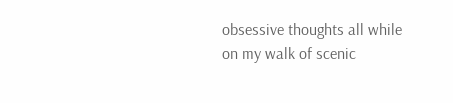obsessive thoughts all while on my walk of scenic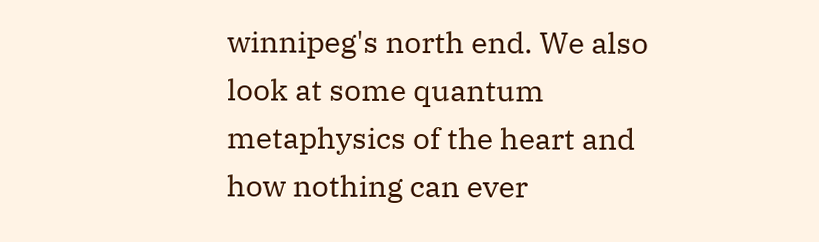winnipeg's north end. We also look at some quantum metaphysics of the heart and how nothing can ever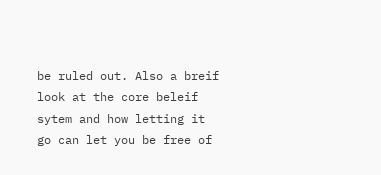be ruled out. Also a breif look at the core beleif sytem and how letting it go can let you be free of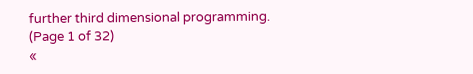further third dimensional programming.
(Page 1 of 32)
«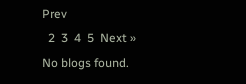Prev
  2  3  4  5  Next »
No blogs found.